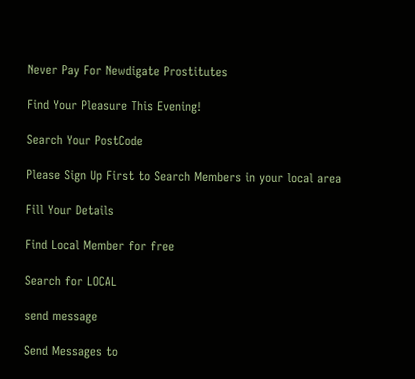Never Pay For Newdigate Prostitutes

Find Your Pleasure This Evening!

Search Your PostCode

Please Sign Up First to Search Members in your local area

Fill Your Details

Find Local Member for free

Search for LOCAL

send message

Send Messages to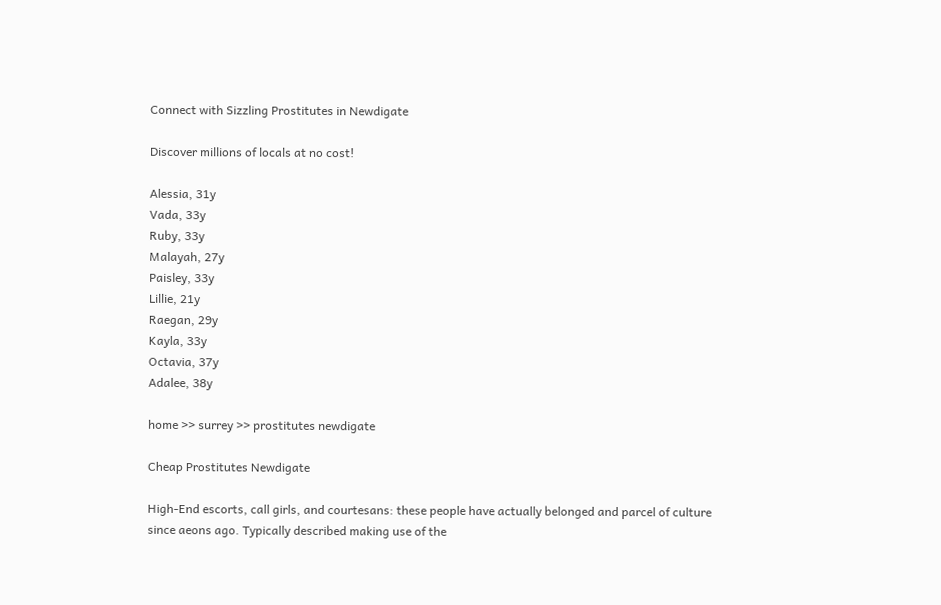Connect with Sizzling Prostitutes in Newdigate

Discover millions of locals at no cost!

Alessia, 31y
Vada, 33y
Ruby, 33y
Malayah, 27y
Paisley, 33y
Lillie, 21y
Raegan, 29y
Kayla, 33y
Octavia, 37y
Adalee, 38y

home >> surrey >> prostitutes newdigate

Cheap Prostitutes Newdigate

High-End escorts, call girls, and courtesans: these people have actually belonged and parcel of culture since aeons ago. Typically described making use of the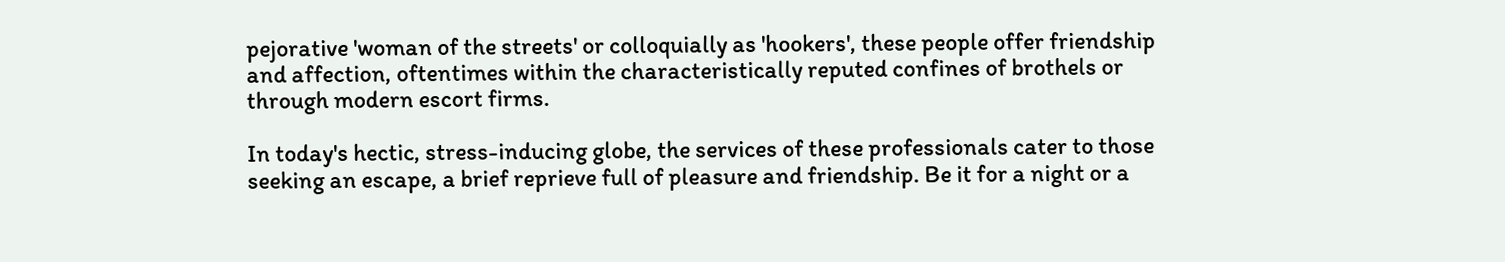pejorative 'woman of the streets' or colloquially as 'hookers', these people offer friendship and affection, oftentimes within the characteristically reputed confines of brothels or through modern escort firms.

In today's hectic, stress-inducing globe, the services of these professionals cater to those seeking an escape, a brief reprieve full of pleasure and friendship. Be it for a night or a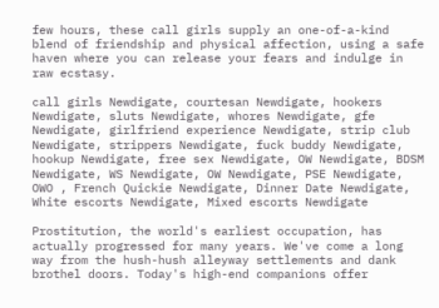few hours, these call girls supply an one-of-a-kind blend of friendship and physical affection, using a safe haven where you can release your fears and indulge in raw ecstasy.

call girls Newdigate, courtesan Newdigate, hookers Newdigate, sluts Newdigate, whores Newdigate, gfe Newdigate, girlfriend experience Newdigate, strip club Newdigate, strippers Newdigate, fuck buddy Newdigate, hookup Newdigate, free sex Newdigate, OW Newdigate, BDSM Newdigate, WS Newdigate, OW Newdigate, PSE Newdigate, OWO , French Quickie Newdigate, Dinner Date Newdigate, White escorts Newdigate, Mixed escorts Newdigate

Prostitution, the world's earliest occupation, has actually progressed for many years. We've come a long way from the hush-hush alleyway settlements and dank brothel doors. Today's high-end companions offer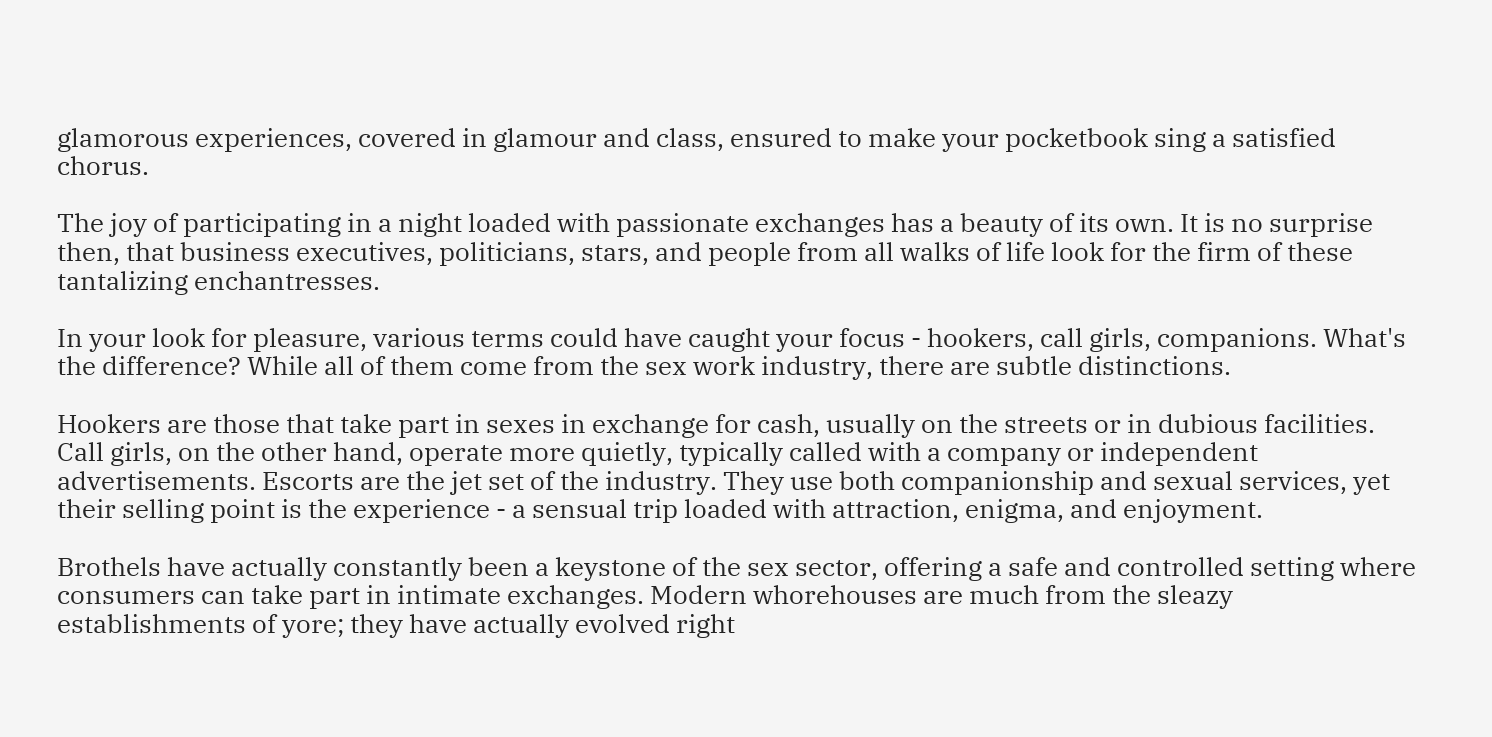glamorous experiences, covered in glamour and class, ensured to make your pocketbook sing a satisfied chorus.

The joy of participating in a night loaded with passionate exchanges has a beauty of its own. It is no surprise then, that business executives, politicians, stars, and people from all walks of life look for the firm of these tantalizing enchantresses.

In your look for pleasure, various terms could have caught your focus - hookers, call girls, companions. What's the difference? While all of them come from the sex work industry, there are subtle distinctions.

Hookers are those that take part in sexes in exchange for cash, usually on the streets or in dubious facilities. Call girls, on the other hand, operate more quietly, typically called with a company or independent advertisements. Escorts are the jet set of the industry. They use both companionship and sexual services, yet their selling point is the experience - a sensual trip loaded with attraction, enigma, and enjoyment.

Brothels have actually constantly been a keystone of the sex sector, offering a safe and controlled setting where consumers can take part in intimate exchanges. Modern whorehouses are much from the sleazy establishments of yore; they have actually evolved right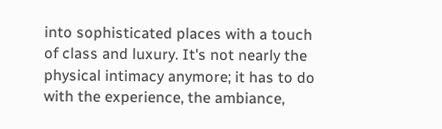into sophisticated places with a touch of class and luxury. It's not nearly the physical intimacy anymore; it has to do with the experience, the ambiance,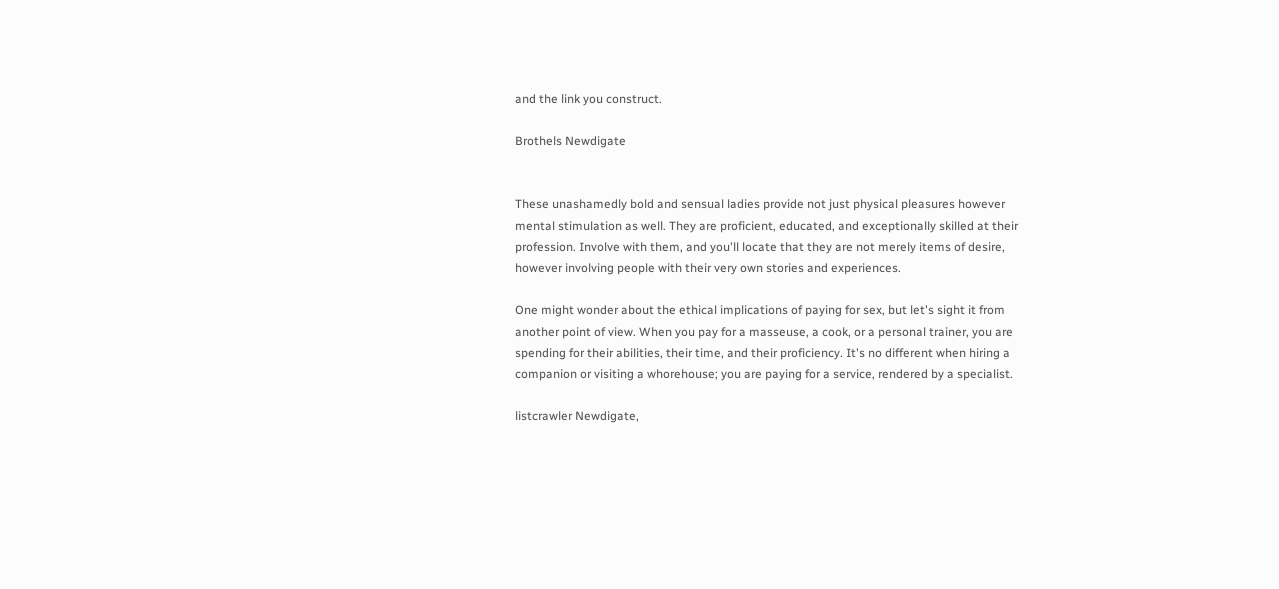and the link you construct.

Brothels Newdigate


These unashamedly bold and sensual ladies provide not just physical pleasures however mental stimulation as well. They are proficient, educated, and exceptionally skilled at their profession. Involve with them, and you'll locate that they are not merely items of desire, however involving people with their very own stories and experiences.

One might wonder about the ethical implications of paying for sex, but let's sight it from another point of view. When you pay for a masseuse, a cook, or a personal trainer, you are spending for their abilities, their time, and their proficiency. It's no different when hiring a companion or visiting a whorehouse; you are paying for a service, rendered by a specialist.

listcrawler Newdigate,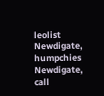leolist Newdigate, humpchies Newdigate, call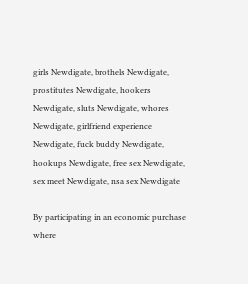girls Newdigate, brothels Newdigate, prostitutes Newdigate, hookers Newdigate, sluts Newdigate, whores Newdigate, girlfriend experience Newdigate, fuck buddy Newdigate, hookups Newdigate, free sex Newdigate, sex meet Newdigate, nsa sex Newdigate

By participating in an economic purchase where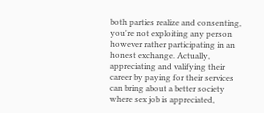both parties realize and consenting, you're not exploiting any person however rather participating in an honest exchange. Actually, appreciating and valifying their career by paying for their services can bring about a better society where sex job is appreciated,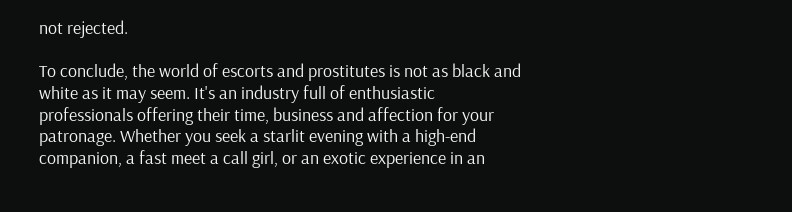not rejected.

To conclude, the world of escorts and prostitutes is not as black and white as it may seem. It's an industry full of enthusiastic professionals offering their time, business and affection for your patronage. Whether you seek a starlit evening with a high-end companion, a fast meet a call girl, or an exotic experience in an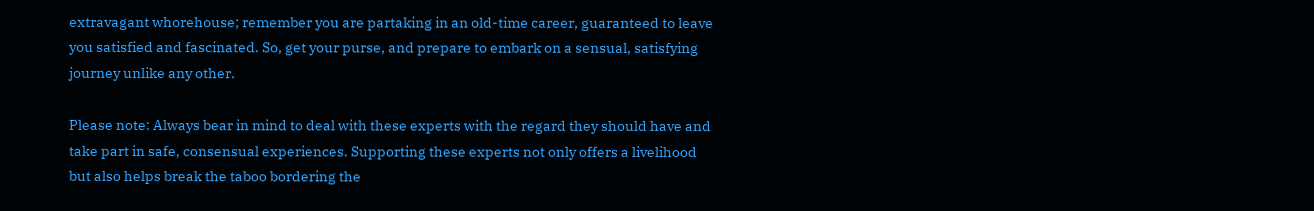extravagant whorehouse; remember you are partaking in an old-time career, guaranteed to leave you satisfied and fascinated. So, get your purse, and prepare to embark on a sensual, satisfying journey unlike any other.

Please note: Always bear in mind to deal with these experts with the regard they should have and take part in safe, consensual experiences. Supporting these experts not only offers a livelihood but also helps break the taboo bordering the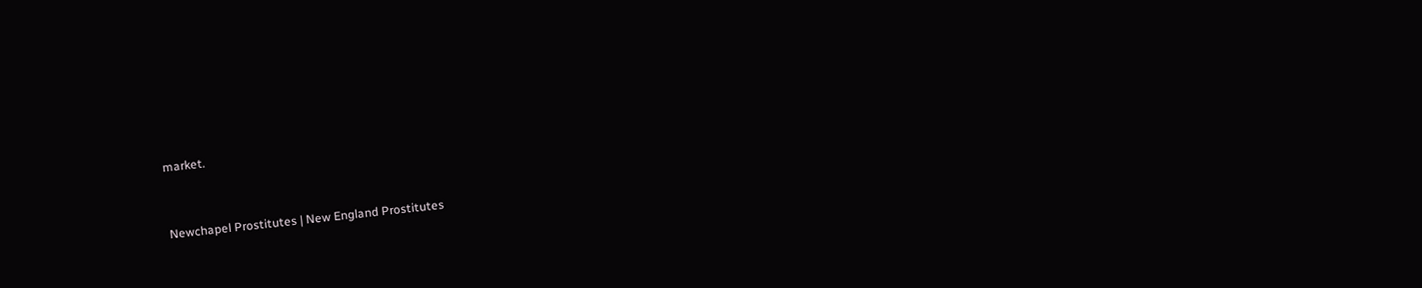market.


Newchapel Prostitutes | New England Prostitutes